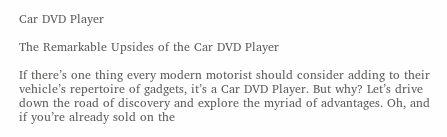Car DVD Player

The Remarkable Upsides of the Car DVD Player

If there’s one thing every modern motorist should consider adding to their vehicle’s repertoire of gadgets, it’s a Car DVD Player. But why? Let’s drive down the road of discovery and explore the myriad of advantages. Oh, and if you’re already sold on the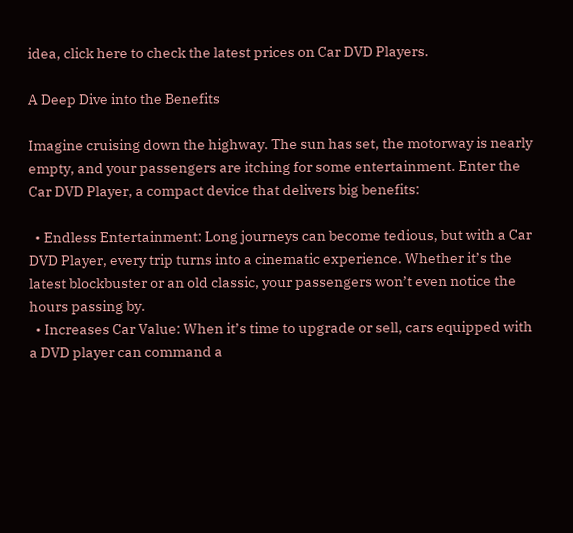idea, click here to check the latest prices on Car DVD Players.

A Deep Dive into the Benefits

Imagine cruising down the highway. The sun has set, the motorway is nearly empty, and your passengers are itching for some entertainment. Enter the Car DVD Player, a compact device that delivers big benefits:

  • Endless Entertainment: Long journeys can become tedious, but with a Car DVD Player, every trip turns into a cinematic experience. Whether it’s the latest blockbuster or an old classic, your passengers won’t even notice the hours passing by.
  • Increases Car Value: When it’s time to upgrade or sell, cars equipped with a DVD player can command a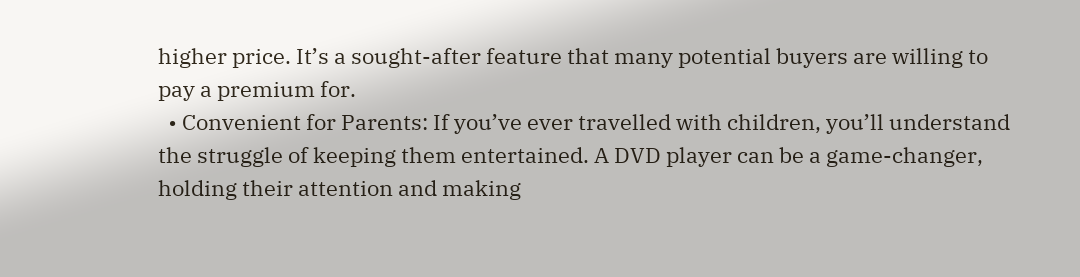higher price. It’s a sought-after feature that many potential buyers are willing to pay a premium for.
  • Convenient for Parents: If you’ve ever travelled with children, you’ll understand the struggle of keeping them entertained. A DVD player can be a game-changer, holding their attention and making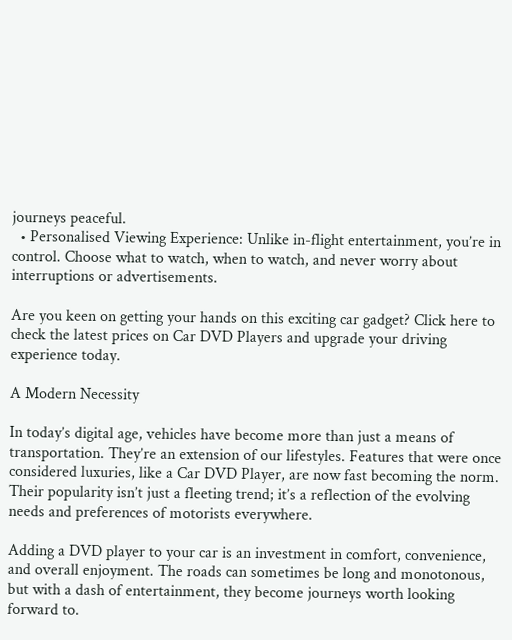journeys peaceful.
  • Personalised Viewing Experience: Unlike in-flight entertainment, you’re in control. Choose what to watch, when to watch, and never worry about interruptions or advertisements.

Are you keen on getting your hands on this exciting car gadget? Click here to check the latest prices on Car DVD Players and upgrade your driving experience today.

A Modern Necessity

In today’s digital age, vehicles have become more than just a means of transportation. They’re an extension of our lifestyles. Features that were once considered luxuries, like a Car DVD Player, are now fast becoming the norm. Their popularity isn’t just a fleeting trend; it’s a reflection of the evolving needs and preferences of motorists everywhere.

Adding a DVD player to your car is an investment in comfort, convenience, and overall enjoyment. The roads can sometimes be long and monotonous, but with a dash of entertainment, they become journeys worth looking forward to.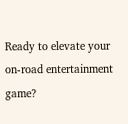Ready to elevate your on-road entertainment game?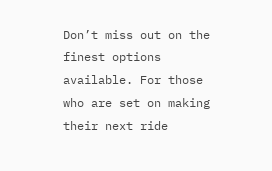Don’t miss out on the finest options available. For those who are set on making their next ride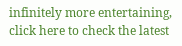infinitely more entertaining, click here to check the latest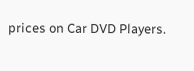prices on Car DVD Players.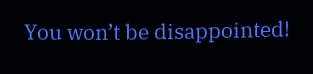You won’t be disappointed!